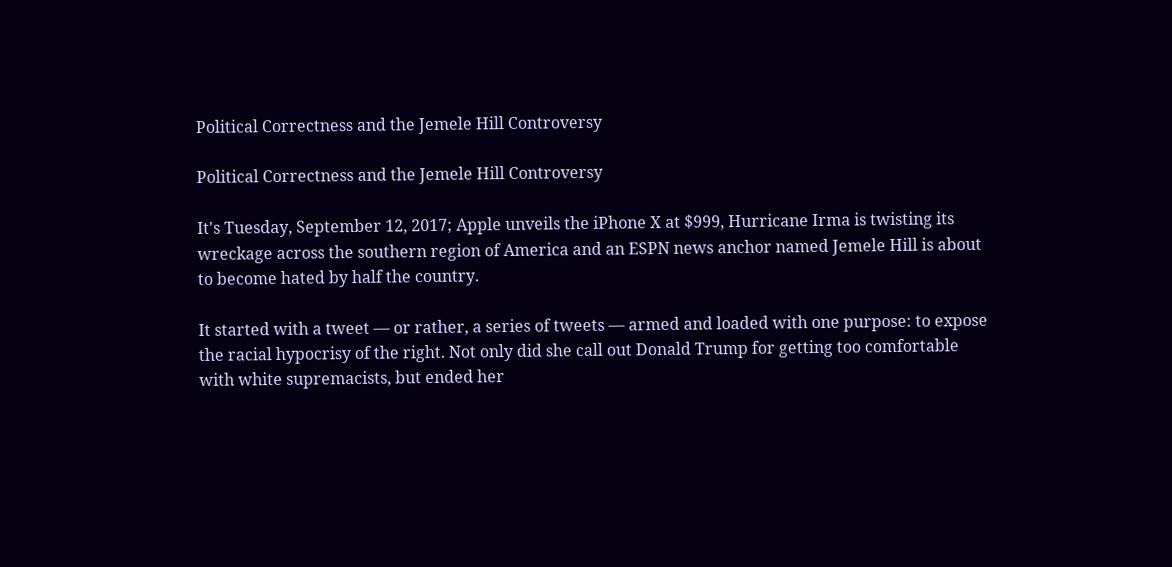Political Correctness and the Jemele Hill Controversy

Political Correctness and the Jemele Hill Controversy

It's Tuesday, September 12, 2017; Apple unveils the iPhone X at $999, Hurricane Irma is twisting its wreckage across the southern region of America and an ESPN news anchor named Jemele Hill is about to become hated by half the country.

It started with a tweet — or rather, a series of tweets — armed and loaded with one purpose: to expose the racial hypocrisy of the right. Not only did she call out Donald Trump for getting too comfortable with white supremacists, but ended her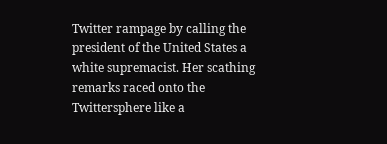Twitter rampage by calling the president of the United States a white supremacist. Her scathing remarks raced onto the Twittersphere like a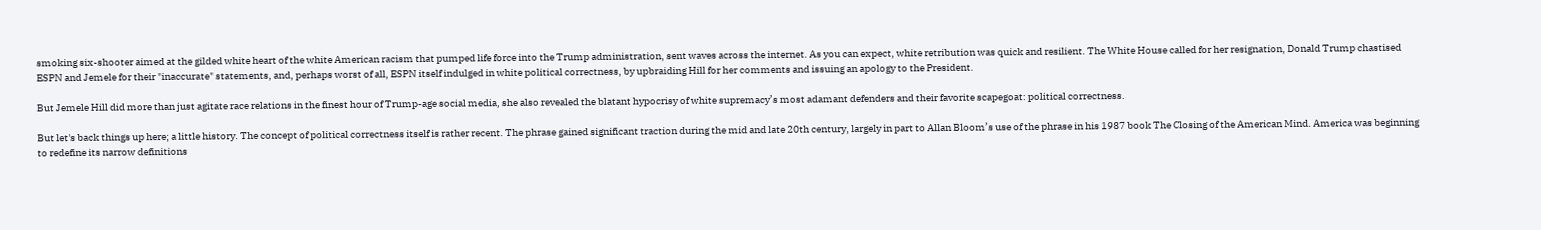smoking six-shooter aimed at the gilded white heart of the white American racism that pumped life force into the Trump administration, sent waves across the internet. As you can expect, white retribution was quick and resilient. The White House called for her resignation, Donald Trump chastised ESPN and Jemele for their "inaccurate" statements, and, perhaps worst of all, ESPN itself indulged in white political correctness, by upbraiding Hill for her comments and issuing an apology to the President.

But Jemele Hill did more than just agitate race relations in the finest hour of Trump-age social media, she also revealed the blatant hypocrisy of white supremacy’s most adamant defenders and their favorite scapegoat: political correctness.

But let's back things up here; a little history. The concept of political correctness itself is rather recent. The phrase gained significant traction during the mid and late 20th century, largely in part to Allan Bloom’s use of the phrase in his 1987 book The Closing of the American Mind. America was beginning to redefine its narrow definitions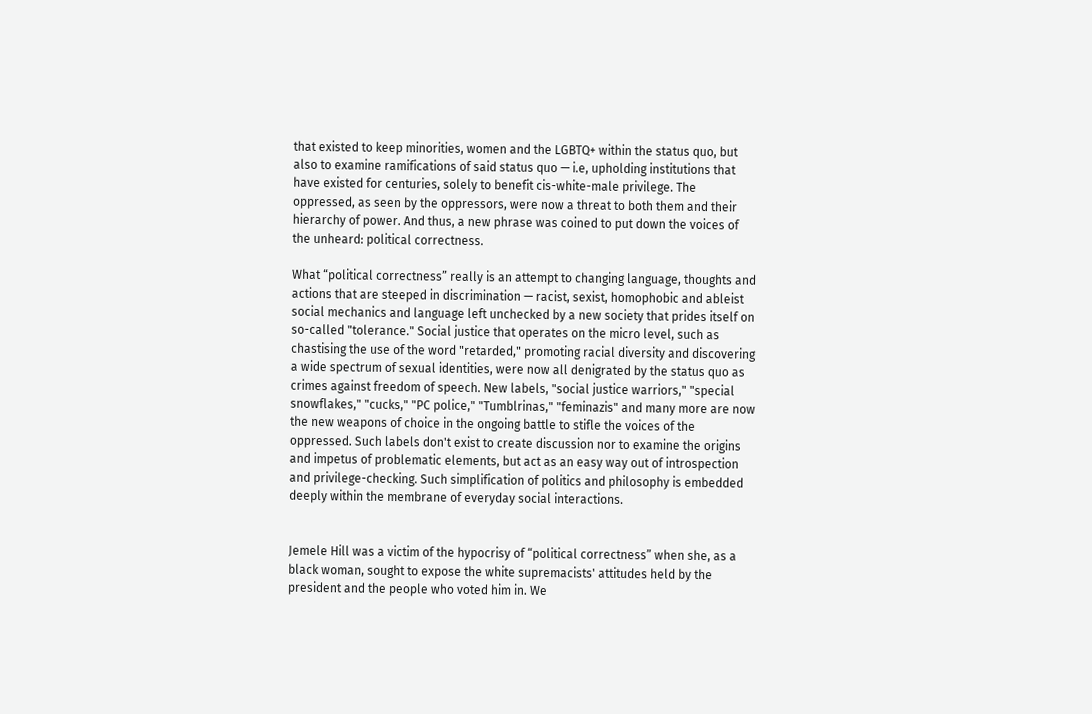that existed to keep minorities, women and the LGBTQ+ within the status quo, but also to examine ramifications of said status quo — i.e, upholding institutions that have existed for centuries, solely to benefit cis-white-male privilege. The oppressed, as seen by the oppressors, were now a threat to both them and their hierarchy of power. And thus, a new phrase was coined to put down the voices of the unheard: political correctness.

What “political correctness” really is an attempt to changing language, thoughts and actions that are steeped in discrimination — racist, sexist, homophobic and ableist social mechanics and language left unchecked by a new society that prides itself on so-called "tolerance." Social justice that operates on the micro level, such as chastising the use of the word "retarded," promoting racial diversity and discovering a wide spectrum of sexual identities, were now all denigrated by the status quo as crimes against freedom of speech. New labels, "social justice warriors," "special snowflakes," "cucks," "PC police," "Tumblrinas," "feminazis" and many more are now the new weapons of choice in the ongoing battle to stifle the voices of the oppressed. Such labels don't exist to create discussion nor to examine the origins and impetus of problematic elements, but act as an easy way out of introspection and privilege-checking. Such simplification of politics and philosophy is embedded deeply within the membrane of everyday social interactions.


Jemele Hill was a victim of the hypocrisy of “political correctness” when she, as a black woman, sought to expose the white supremacists' attitudes held by the president and the people who voted him in. We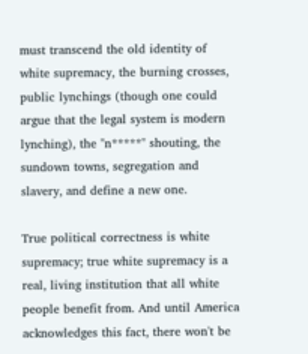must transcend the old identity of white supremacy, the burning crosses, public lynchings (though one could argue that the legal system is modern lynching), the "n*****" shouting, the sundown towns, segregation and slavery, and define a new one.

True political correctness is white supremacy; true white supremacy is a real, living institution that all white people benefit from. And until America acknowledges this fact, there won't be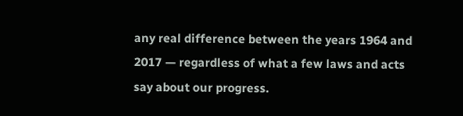any real difference between the years 1964 and 2017 — regardless of what a few laws and acts say about our progress.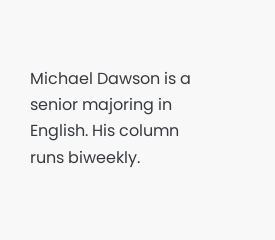Michael Dawson is a senior majoring in English. His column runs biweekly.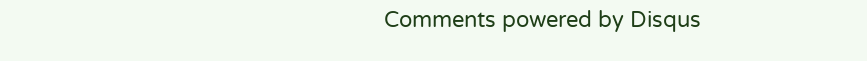Comments powered by Disqus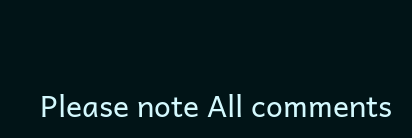Please note All comments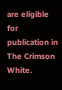are eligible for publication in The Crimson White.